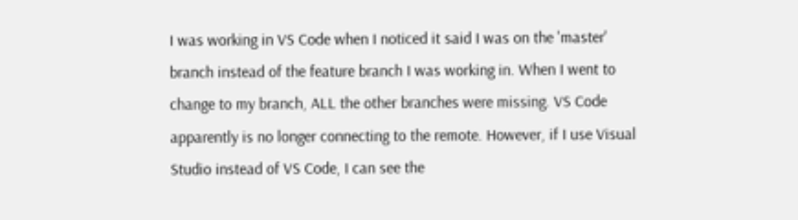I was working in VS Code when I noticed it said I was on the 'master' branch instead of the feature branch I was working in. When I went to change to my branch, ALL the other branches were missing. VS Code apparently is no longer connecting to the remote. However, if I use Visual Studio instead of VS Code, I can see the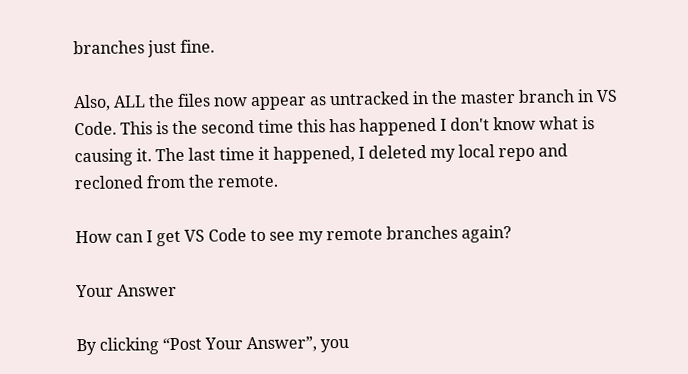branches just fine.

Also, ALL the files now appear as untracked in the master branch in VS Code. This is the second time this has happened I don't know what is causing it. The last time it happened, I deleted my local repo and recloned from the remote.

How can I get VS Code to see my remote branches again?

Your Answer

By clicking “Post Your Answer”, you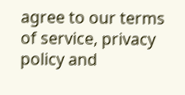agree to our terms of service, privacy policy and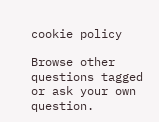cookie policy

Browse other questions tagged or ask your own question.